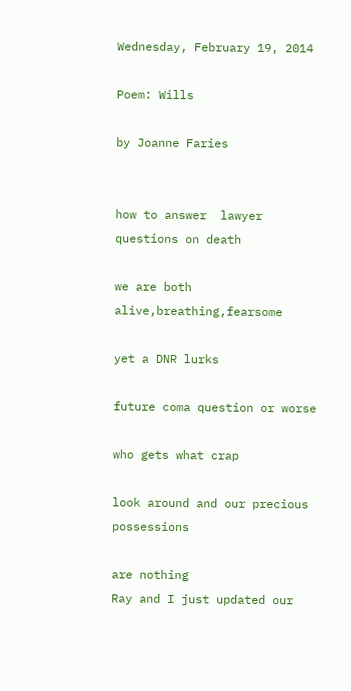Wednesday, February 19, 2014

Poem: Wills

by Joanne Faries


how to answer  lawyer questions on death

we are both alive,breathing,fearsome

yet a DNR lurks

future coma question or worse

who gets what crap

look around and our precious possessions

are nothing
Ray and I just updated our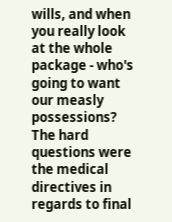wills, and when you really look at the whole package - who's going to want our measly possessions?  The hard questions were the medical directives in regards to final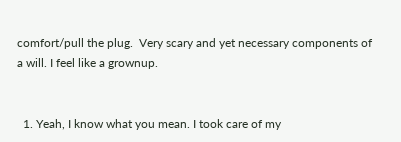comfort/pull the plug.  Very scary and yet necessary components of a will. I feel like a grownup.


  1. Yeah, I know what you mean. I took care of my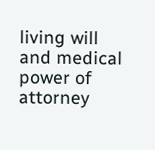living will and medical power of attorney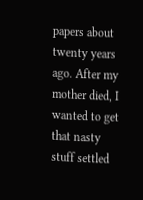papers about twenty years ago. After my mother died, I wanted to get that nasty stuff settled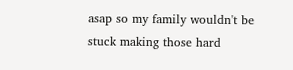asap so my family wouldn't be stuck making those hard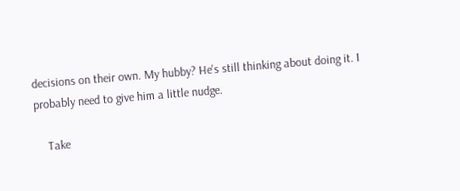decisions on their own. My hubby? He's still thinking about doing it. I probably need to give him a little nudge.

    Take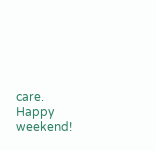care. Happy weekend!